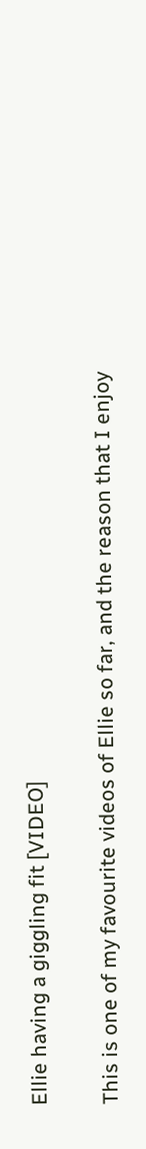Ellie having a giggling fit [VIDEO]

This is one of my favourite videos of Ellie so far, and the reason that I enjoy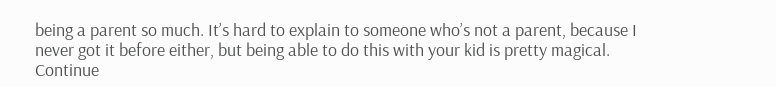being a parent so much. It’s hard to explain to someone who’s not a parent, because I never got it before either, but being able to do this with your kid is pretty magical. Continue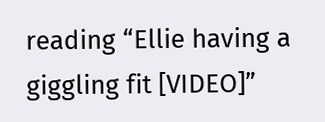reading “Ellie having a giggling fit [VIDEO]”